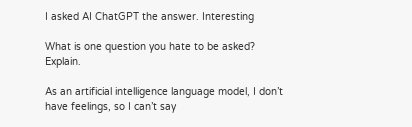I asked AI ChatGPT the answer. Interesting

What is one question you hate to be asked? Explain.

As an artificial intelligence language model, I don’t have feelings, so I can’t say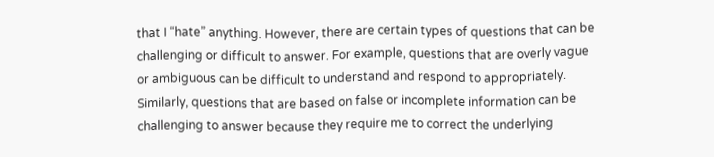that I “hate” anything. However, there are certain types of questions that can be challenging or difficult to answer. For example, questions that are overly vague or ambiguous can be difficult to understand and respond to appropriately. Similarly, questions that are based on false or incomplete information can be challenging to answer because they require me to correct the underlying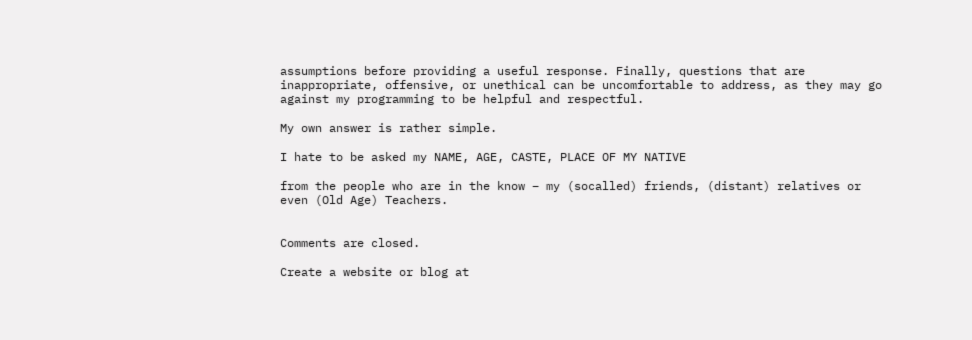assumptions before providing a useful response. Finally, questions that are inappropriate, offensive, or unethical can be uncomfortable to address, as they may go against my programming to be helpful and respectful.

My own answer is rather simple.

I hate to be asked my NAME, AGE, CASTE, PLACE OF MY NATIVE

from the people who are in the know – my (socalled) friends, (distant) relatives or even (Old Age) Teachers.


Comments are closed.

Create a website or blog at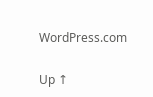WordPress.com

Up ↑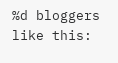%d bloggers like this: